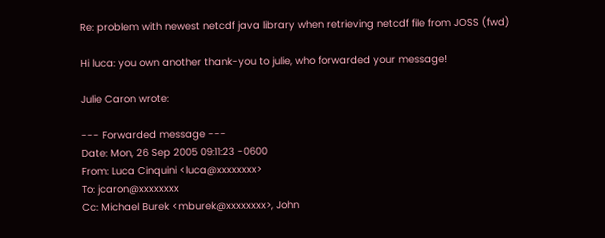Re: problem with newest netcdf java library when retrieving netcdf file from JOSS (fwd)

Hi luca: you own another thank-you to julie, who forwarded your message!

Julie Caron wrote:

--- Forwarded message ---
Date: Mon, 26 Sep 2005 09:11:23 -0600
From: Luca Cinquini <luca@xxxxxxxx>
To: jcaron@xxxxxxxx
Cc: Michael Burek <mburek@xxxxxxxx>, John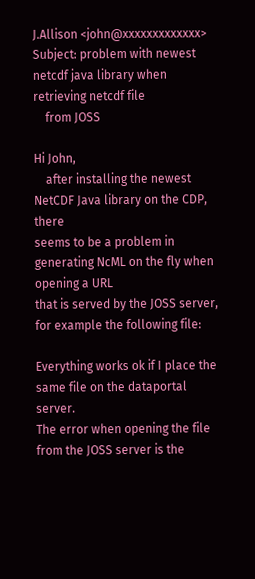J.Allison <john@xxxxxxxxxxxxx>
Subject: problem with newest netcdf java library when retrieving netcdf file
    from JOSS

Hi John,
    after installing the newest NetCDF Java library on the CDP, there
seems to be a problem in generating NcML on the fly when opening a URL
that is served by the JOSS server, for example the following file:

Everything works ok if I place the same file on the dataportal server.
The error when opening the file from the JOSS server is the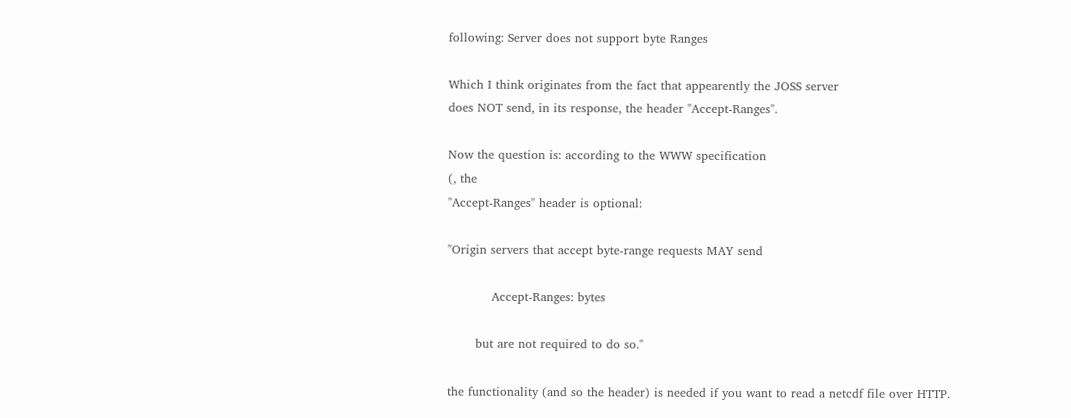following: Server does not support byte Ranges

Which I think originates from the fact that appearently the JOSS server
does NOT send, in its response, the header "Accept-Ranges".

Now the question is: according to the WWW specification
(, the
"Accept-Ranges" header is optional:

"Origin servers that accept byte-range requests MAY send

           Accept-Ranges: bytes

       but are not required to do so."

the functionality (and so the header) is needed if you want to read a netcdf file over HTTP.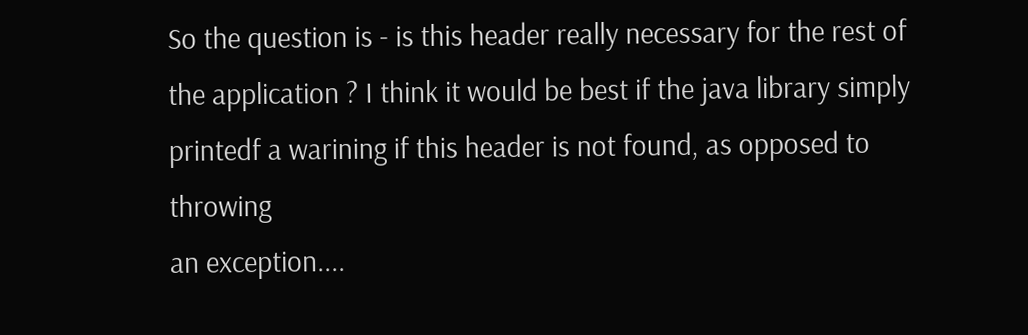So the question is - is this header really necessary for the rest of
the application ? I think it would be best if the java library simply
printedf a warining if this header is not found, as opposed to throwing
an exception....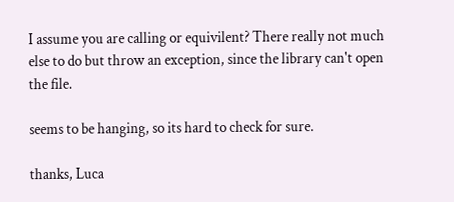I assume you are calling or equivilent? There really not much else to do but throw an exception, since the library can't open the file.

seems to be hanging, so its hard to check for sure.

thanks, Luca